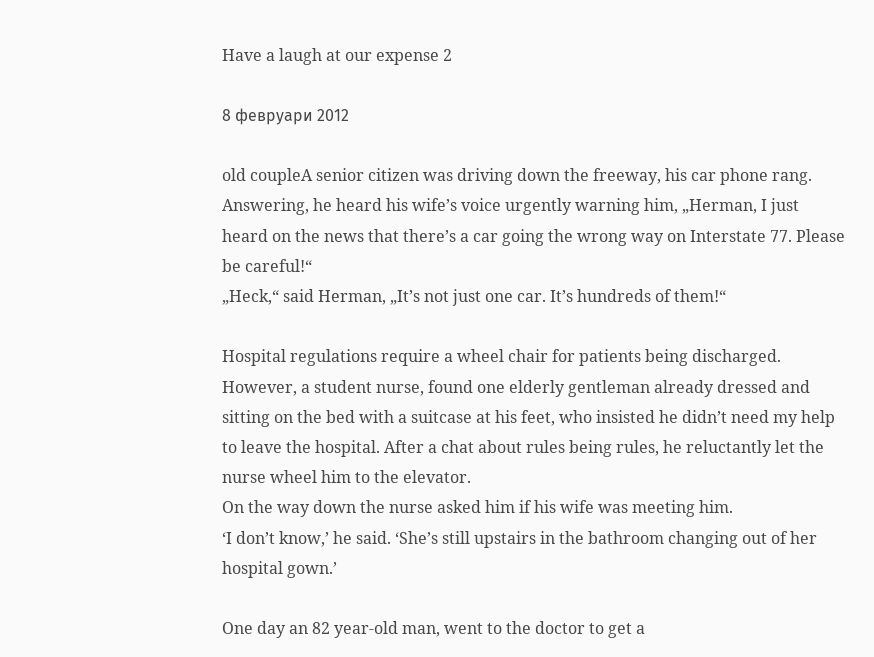Have a laugh at our expense 2

8 февруари 2012

old coupleA senior citizen was driving down the freeway, his car phone rang.
Answering, he heard his wife’s voice urgently warning him, „Herman, I just heard on the news that there’s a car going the wrong way on Interstate 77. Please be careful!“
„Heck,“ said Herman, „It’s not just one car. It’s hundreds of them!“

Hospital regulations require a wheel chair for patients being discharged. However, a student nurse, found one elderly gentleman already dressed and sitting on the bed with a suitcase at his feet, who insisted he didn’t need my help to leave the hospital. After a chat about rules being rules, he reluctantly let the nurse wheel him to the elevator.
On the way down the nurse asked him if his wife was meeting him.
‘I don’t know,’ he said. ‘She’s still upstairs in the bathroom changing out of her hospital gown.’

One day an 82 year-old man, went to the doctor to get a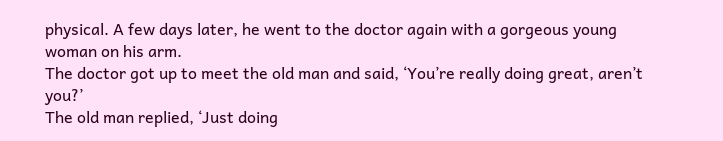physical. A few days later, he went to the doctor again with a gorgeous young woman on his arm.
The doctor got up to meet the old man and said, ‘You’re really doing great, aren’t you?’
The old man replied, ‘Just doing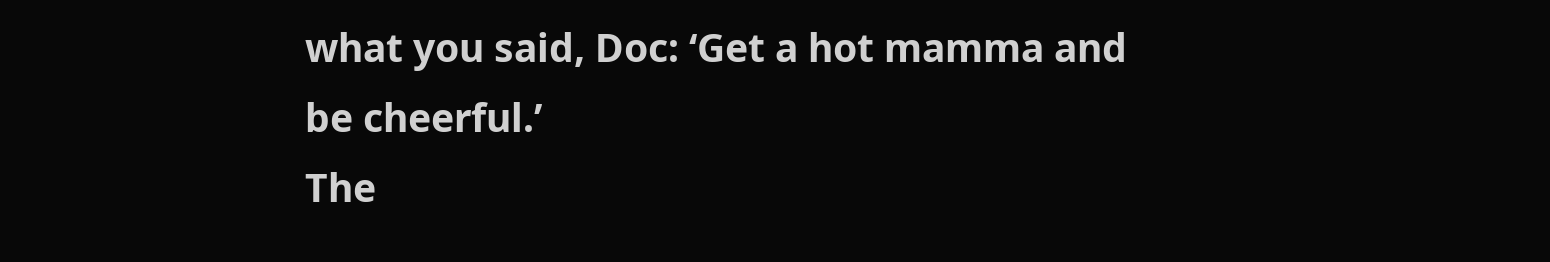what you said, Doc: ‘Get a hot mamma and be cheerful.’
The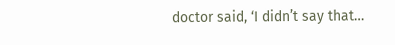doctor said, ‘I didn’t say that…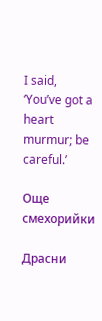I said, ‘You’ve got a heart murmur; be careful.’

Още смехорийки

Драсни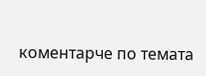коментарче по темата